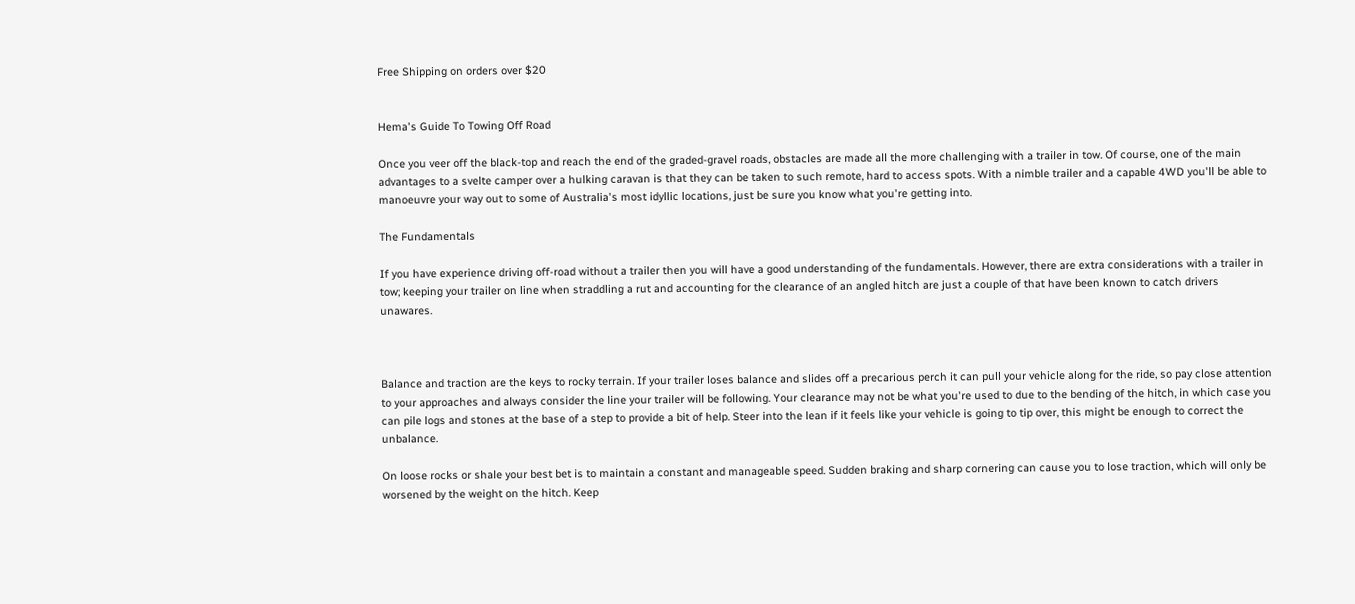Free Shipping on orders over $20


Hema's Guide To Towing Off Road

Once you veer off the black-top and reach the end of the graded-gravel roads, obstacles are made all the more challenging with a trailer in tow. Of course, one of the main advantages to a svelte camper over a hulking caravan is that they can be taken to such remote, hard to access spots. With a nimble trailer and a capable 4WD you'll be able to manoeuvre your way out to some of Australia's most idyllic locations, just be sure you know what you're getting into.

The Fundamentals

If you have experience driving off-road without a trailer then you will have a good understanding of the fundamentals. However, there are extra considerations with a trailer in tow; keeping your trailer on line when straddling a rut and accounting for the clearance of an angled hitch are just a couple of that have been known to catch drivers unawares.



Balance and traction are the keys to rocky terrain. If your trailer loses balance and slides off a precarious perch it can pull your vehicle along for the ride, so pay close attention to your approaches and always consider the line your trailer will be following. Your clearance may not be what you're used to due to the bending of the hitch, in which case you can pile logs and stones at the base of a step to provide a bit of help. Steer into the lean if it feels like your vehicle is going to tip over, this might be enough to correct the unbalance.

On loose rocks or shale your best bet is to maintain a constant and manageable speed. Sudden braking and sharp cornering can cause you to lose traction, which will only be worsened by the weight on the hitch. Keep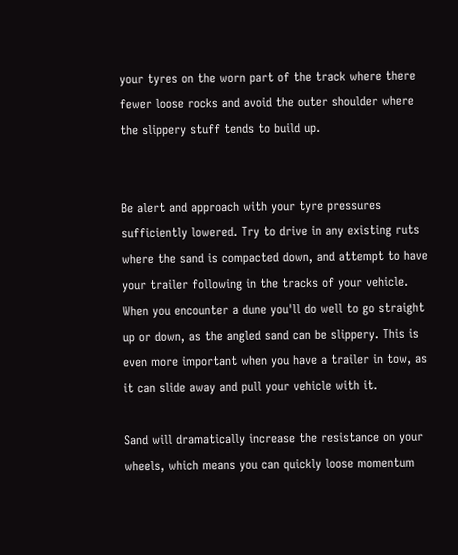your tyres on the worn part of the track where there fewer loose rocks and avoid the outer shoulder where the slippery stuff tends to build up.


Be alert and approach with your tyre pressures sufficiently lowered. Try to drive in any existing ruts where the sand is compacted down, and attempt to have your trailer following in the tracks of your vehicle. When you encounter a dune you'll do well to go straight up or down, as the angled sand can be slippery. This is even more important when you have a trailer in tow, as it can slide away and pull your vehicle with it.

Sand will dramatically increase the resistance on your wheels, which means you can quickly loose momentum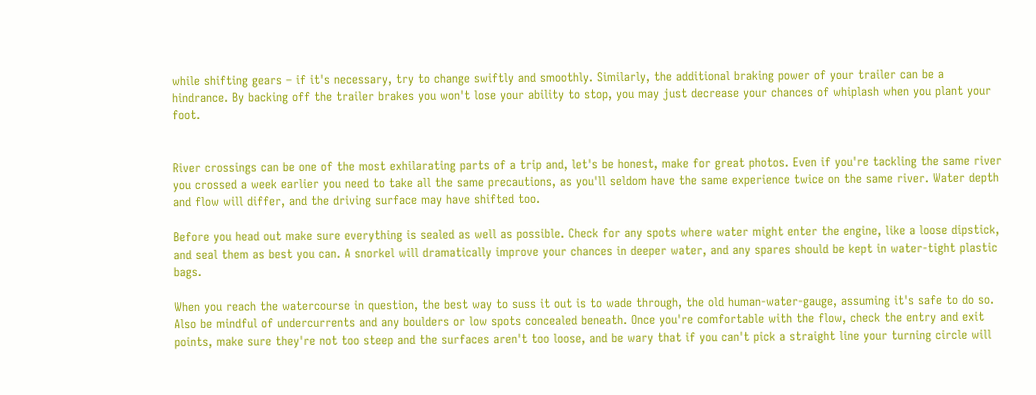while shifting gears – if it's necessary, try to change swiftly and smoothly. Similarly, the additional braking power of your trailer can be a hindrance. By backing off the trailer brakes you won't lose your ability to stop, you may just decrease your chances of whiplash when you plant your foot.


River crossings can be one of the most exhilarating parts of a trip and, let's be honest, make for great photos. Even if you're tackling the same river you crossed a week earlier you need to take all the same precautions, as you'll seldom have the same experience twice on the same river. Water depth and flow will differ, and the driving surface may have shifted too.

Before you head out make sure everything is sealed as well as possible. Check for any spots where water might enter the engine, like a loose dipstick, and seal them as best you can. A snorkel will dramatically improve your chances in deeper water, and any spares should be kept in water-tight plastic bags.

When you reach the watercourse in question, the best way to suss it out is to wade through, the old human-water-gauge, assuming it's safe to do so. Also be mindful of undercurrents and any boulders or low spots concealed beneath. Once you're comfortable with the flow, check the entry and exit points, make sure they're not too steep and the surfaces aren't too loose, and be wary that if you can't pick a straight line your turning circle will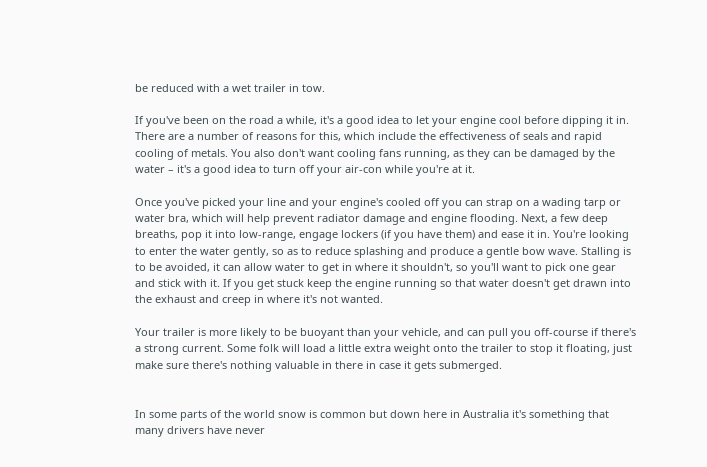be reduced with a wet trailer in tow.

If you've been on the road a while, it's a good idea to let your engine cool before dipping it in. There are a number of reasons for this, which include the effectiveness of seals and rapid cooling of metals. You also don't want cooling fans running, as they can be damaged by the water – it's a good idea to turn off your air-con while you're at it.

Once you've picked your line and your engine's cooled off you can strap on a wading tarp or water bra, which will help prevent radiator damage and engine flooding. Next, a few deep breaths, pop it into low-range, engage lockers (if you have them) and ease it in. You're looking to enter the water gently, so as to reduce splashing and produce a gentle bow wave. Stalling is to be avoided, it can allow water to get in where it shouldn't, so you'll want to pick one gear and stick with it. If you get stuck keep the engine running so that water doesn't get drawn into the exhaust and creep in where it's not wanted.

Your trailer is more likely to be buoyant than your vehicle, and can pull you off-course if there's a strong current. Some folk will load a little extra weight onto the trailer to stop it floating, just make sure there's nothing valuable in there in case it gets submerged.


In some parts of the world snow is common but down here in Australia it's something that many drivers have never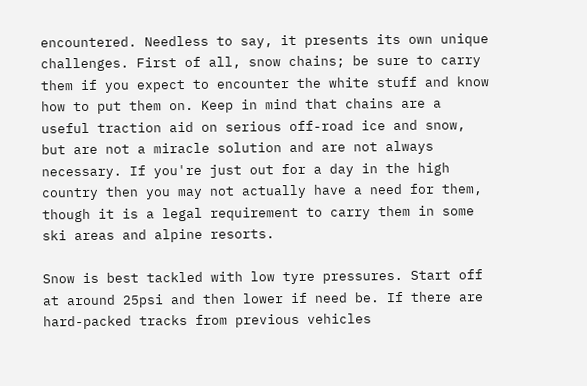encountered. Needless to say, it presents its own unique challenges. First of all, snow chains; be sure to carry them if you expect to encounter the white stuff and know how to put them on. Keep in mind that chains are a useful traction aid on serious off-road ice and snow, but are not a miracle solution and are not always necessary. If you're just out for a day in the high country then you may not actually have a need for them, though it is a legal requirement to carry them in some ski areas and alpine resorts.

Snow is best tackled with low tyre pressures. Start off at around 25psi and then lower if need be. If there are hard-packed tracks from previous vehicles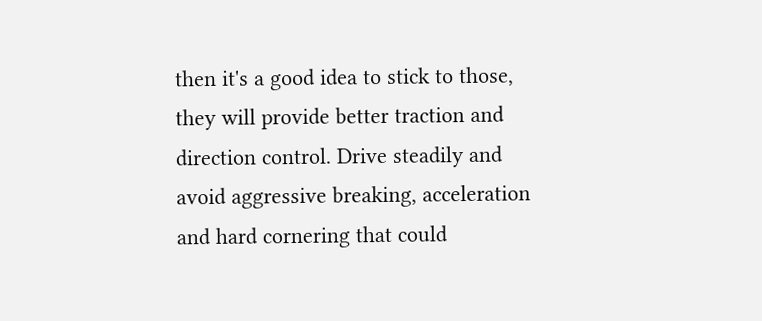then it's a good idea to stick to those, they will provide better traction and direction control. Drive steadily and avoid aggressive breaking, acceleration and hard cornering that could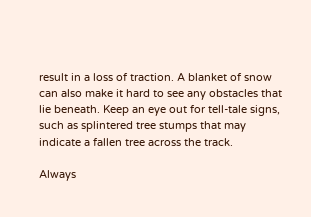result in a loss of traction. A blanket of snow can also make it hard to see any obstacles that lie beneath. Keep an eye out for tell-tale signs, such as splintered tree stumps that may indicate a fallen tree across the track.

Always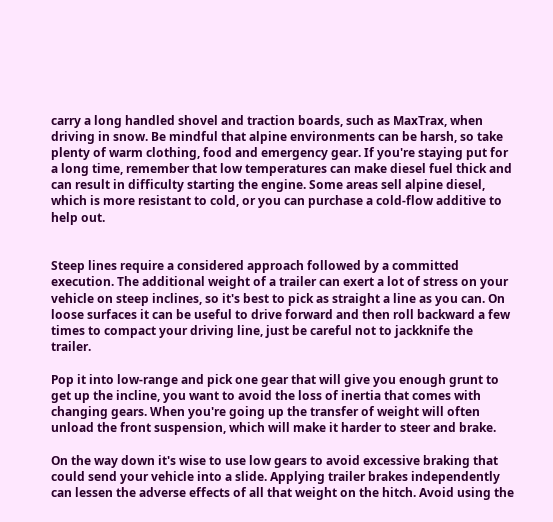carry a long handled shovel and traction boards, such as MaxTrax, when driving in snow. Be mindful that alpine environments can be harsh, so take plenty of warm clothing, food and emergency gear. If you're staying put for a long time, remember that low temperatures can make diesel fuel thick and can result in difficulty starting the engine. Some areas sell alpine diesel, which is more resistant to cold, or you can purchase a cold-flow additive to help out.


Steep lines require a considered approach followed by a committed execution. The additional weight of a trailer can exert a lot of stress on your vehicle on steep inclines, so it's best to pick as straight a line as you can. On loose surfaces it can be useful to drive forward and then roll backward a few times to compact your driving line, just be careful not to jackknife the trailer.

Pop it into low-range and pick one gear that will give you enough grunt to get up the incline, you want to avoid the loss of inertia that comes with changing gears. When you're going up the transfer of weight will often unload the front suspension, which will make it harder to steer and brake.

On the way down it's wise to use low gears to avoid excessive braking that could send your vehicle into a slide. Applying trailer brakes independently can lessen the adverse effects of all that weight on the hitch. Avoid using the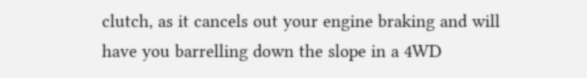clutch, as it cancels out your engine braking and will have you barrelling down the slope in a 4WD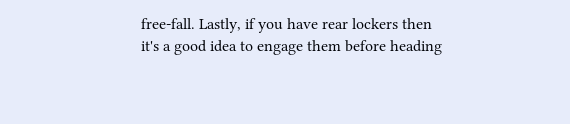free-fall. Lastly, if you have rear lockers then it's a good idea to engage them before heading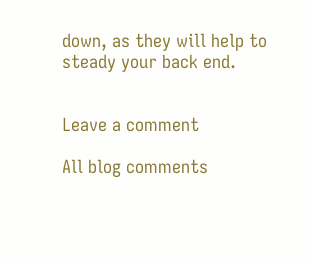down, as they will help to steady your back end.


Leave a comment

All blog comments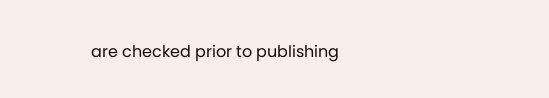are checked prior to publishing